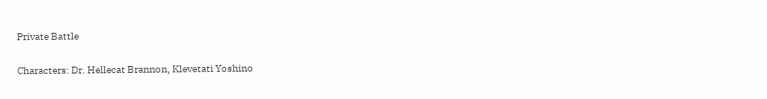Private Battle

Characters: Dr. Hellecat Brannon, Klevetati Yoshino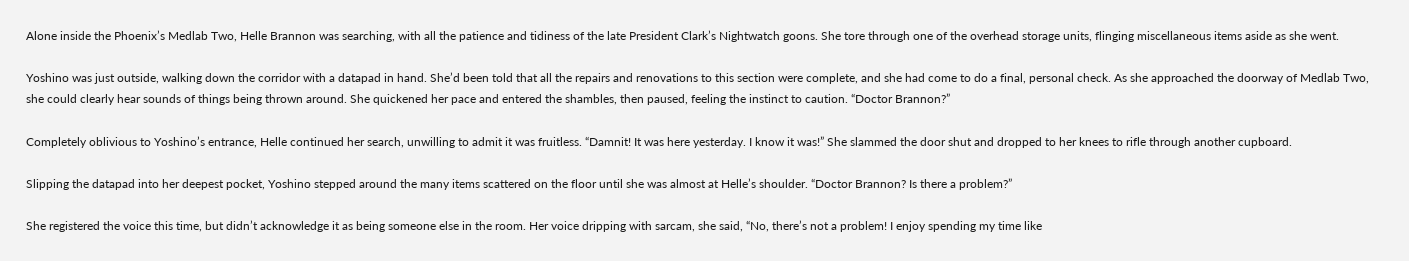Alone inside the Phoenix’s Medlab Two, Helle Brannon was searching, with all the patience and tidiness of the late President Clark’s Nightwatch goons. She tore through one of the overhead storage units, flinging miscellaneous items aside as she went.

Yoshino was just outside, walking down the corridor with a datapad in hand. She’d been told that all the repairs and renovations to this section were complete, and she had come to do a final, personal check. As she approached the doorway of Medlab Two, she could clearly hear sounds of things being thrown around. She quickened her pace and entered the shambles, then paused, feeling the instinct to caution. “Doctor Brannon?”

Completely oblivious to Yoshino’s entrance, Helle continued her search, unwilling to admit it was fruitless. “Damnit! It was here yesterday. I know it was!” She slammed the door shut and dropped to her knees to rifle through another cupboard.

Slipping the datapad into her deepest pocket, Yoshino stepped around the many items scattered on the floor until she was almost at Helle’s shoulder. “Doctor Brannon? Is there a problem?”

She registered the voice this time, but didn’t acknowledge it as being someone else in the room. Her voice dripping with sarcam, she said, “No, there’s not a problem! I enjoy spending my time like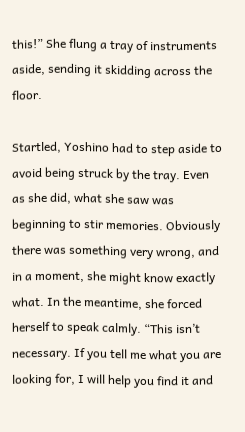this!” She flung a tray of instruments aside, sending it skidding across the floor.

Startled, Yoshino had to step aside to avoid being struck by the tray. Even as she did, what she saw was beginning to stir memories. Obviously there was something very wrong, and in a moment, she might know exactly what. In the meantime, she forced herself to speak calmly. “This isn’t necessary. If you tell me what you are looking for, I will help you find it and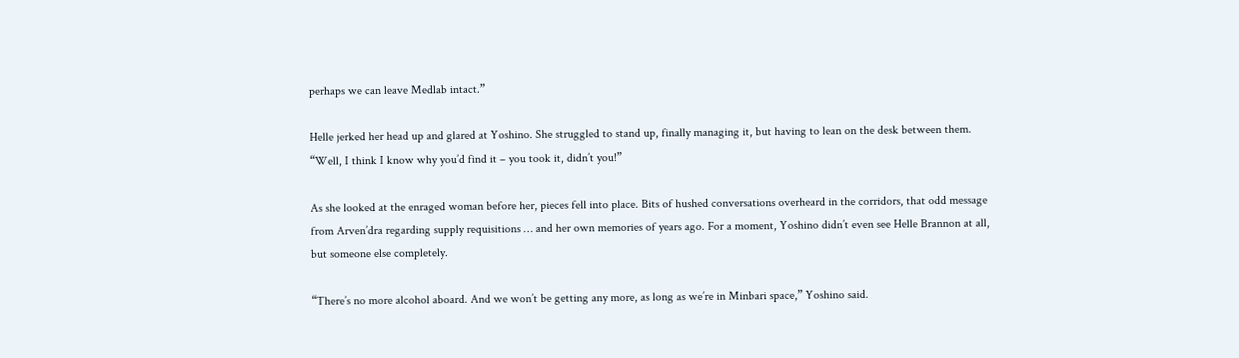perhaps we can leave Medlab intact.”

Helle jerked her head up and glared at Yoshino. She struggled to stand up, finally managing it, but having to lean on the desk between them. “Well, I think I know why you’d find it – you took it, didn’t you!”

As she looked at the enraged woman before her, pieces fell into place. Bits of hushed conversations overheard in the corridors, that odd message from Arven’dra regarding supply requisitions … and her own memories of years ago. For a moment, Yoshino didn’t even see Helle Brannon at all, but someone else completely.

“There’s no more alcohol aboard. And we won’t be getting any more, as long as we’re in Minbari space,” Yoshino said.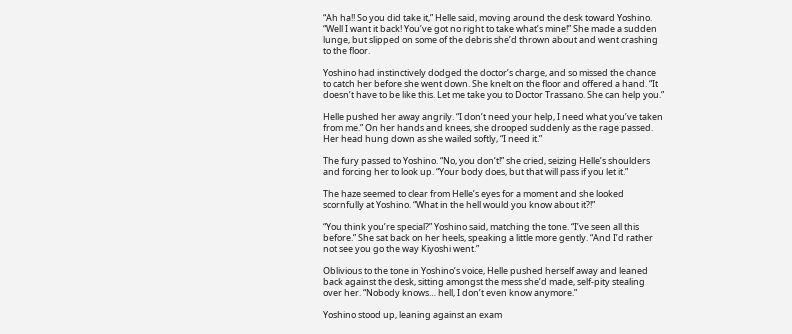“Ah ha!! So you did take it,” Helle said, moving around the desk toward Yoshino. “Well I want it back! You’ve got no right to take what’s mine!” She made a sudden lunge, but slipped on some of the debris she’d thrown about and went crashing to the floor.

Yoshino had instinctively dodged the doctor’s charge, and so missed the chance to catch her before she went down. She knelt on the floor and offered a hand. “It doesn’t have to be like this. Let me take you to Doctor Trassano. She can help you.”

Helle pushed her away angrily. “I don’t need your help, I need what you’ve taken from me.” On her hands and knees, she drooped suddenly as the rage passed. Her head hung down as she wailed softly, “I need it.”

The fury passed to Yoshino. “No, you don’t!” she cried, seizing Helle’s shoulders and forcing her to look up. “Your body does, but that will pass if you let it.”

The haze seemed to clear from Helle’s eyes for a moment and she looked scornfully at Yoshino. “What in the hell would you know about it?!”

“You think you’re special?” Yoshino said, matching the tone. “I’ve seen all this before.” She sat back on her heels, speaking a little more gently. “And I’d rather not see you go the way Kiyoshi went.”

Oblivious to the tone in Yoshino’s voice, Helle pushed herself away and leaned back against the desk, sitting amongst the mess she’d made, self-pity stealing over her. “Nobody knows… hell, I don’t even know anymore.”

Yoshino stood up, leaning against an exam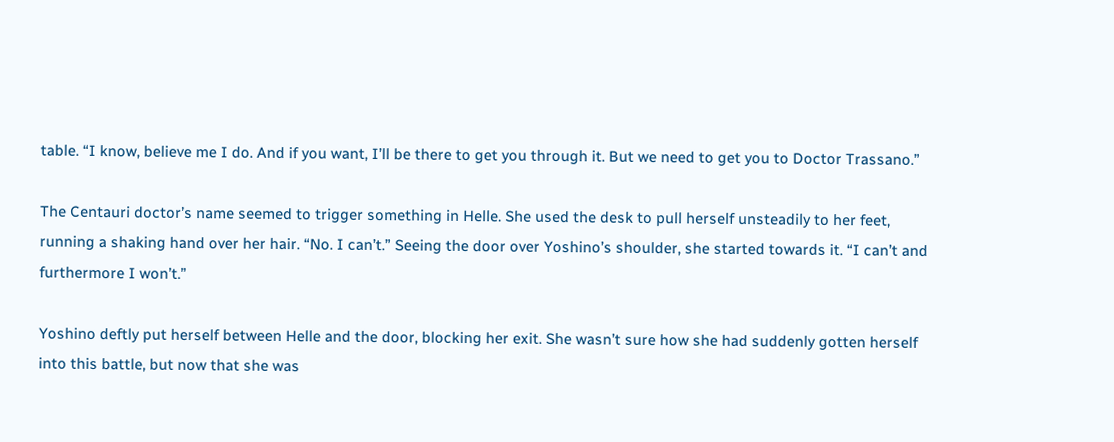table. “I know, believe me I do. And if you want, I’ll be there to get you through it. But we need to get you to Doctor Trassano.”

The Centauri doctor’s name seemed to trigger something in Helle. She used the desk to pull herself unsteadily to her feet, running a shaking hand over her hair. “No. I can’t.” Seeing the door over Yoshino’s shoulder, she started towards it. “I can’t and furthermore I won’t.”

Yoshino deftly put herself between Helle and the door, blocking her exit. She wasn’t sure how she had suddenly gotten herself into this battle, but now that she was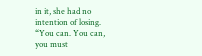in it, she had no intention of losing. “You can. You can, you must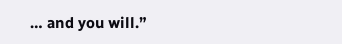… and you will.”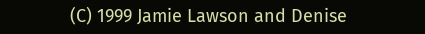(C) 1999 Jamie Lawson and Denise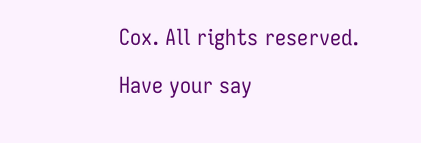Cox. All rights reserved.

Have your say